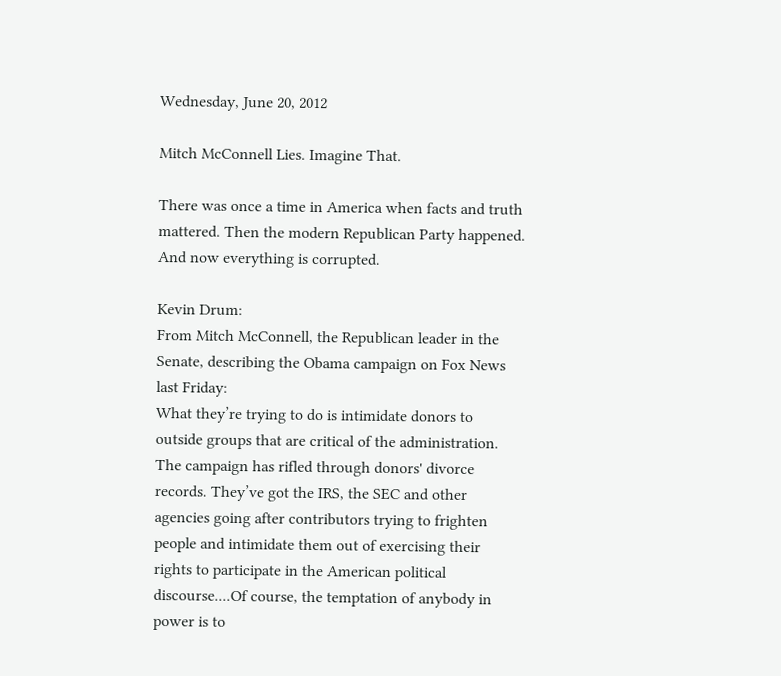Wednesday, June 20, 2012

Mitch McConnell Lies. Imagine That.

There was once a time in America when facts and truth mattered. Then the modern Republican Party happened. And now everything is corrupted.

Kevin Drum:
From Mitch McConnell, the Republican leader in the Senate, describing the Obama campaign on Fox News last Friday:
What they’re trying to do is intimidate donors to outside groups that are critical of the administration. The campaign has rifled through donors' divorce records. They’ve got the IRS, the SEC and other agencies going after contributors trying to frighten people and intimidate them out of exercising their rights to participate in the American political discourse....Of course, the temptation of anybody in power is to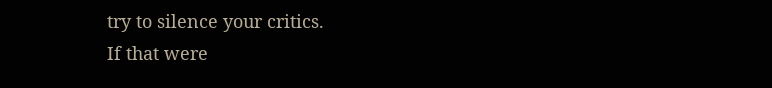try to silence your critics.
If that were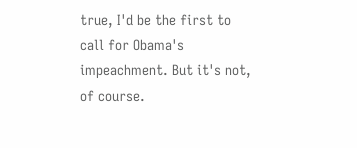true, I'd be the first to call for Obama's impeachment. But it's not, of course.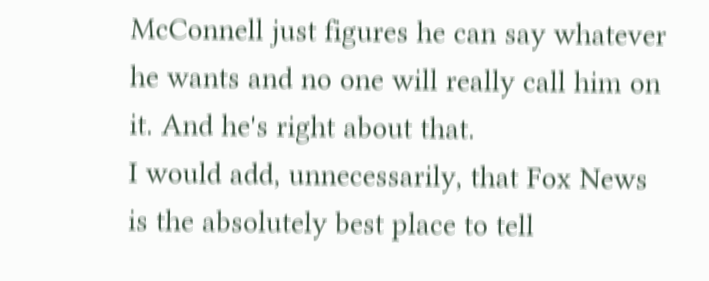McConnell just figures he can say whatever he wants and no one will really call him on it. And he's right about that.
I would add, unnecessarily, that Fox News is the absolutely best place to tell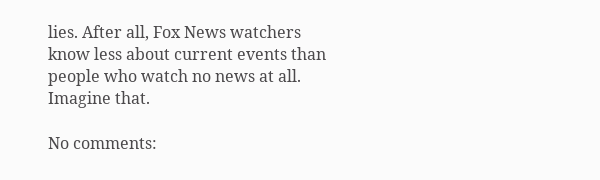lies. After all, Fox News watchers know less about current events than people who watch no news at all. Imagine that.

No comments: